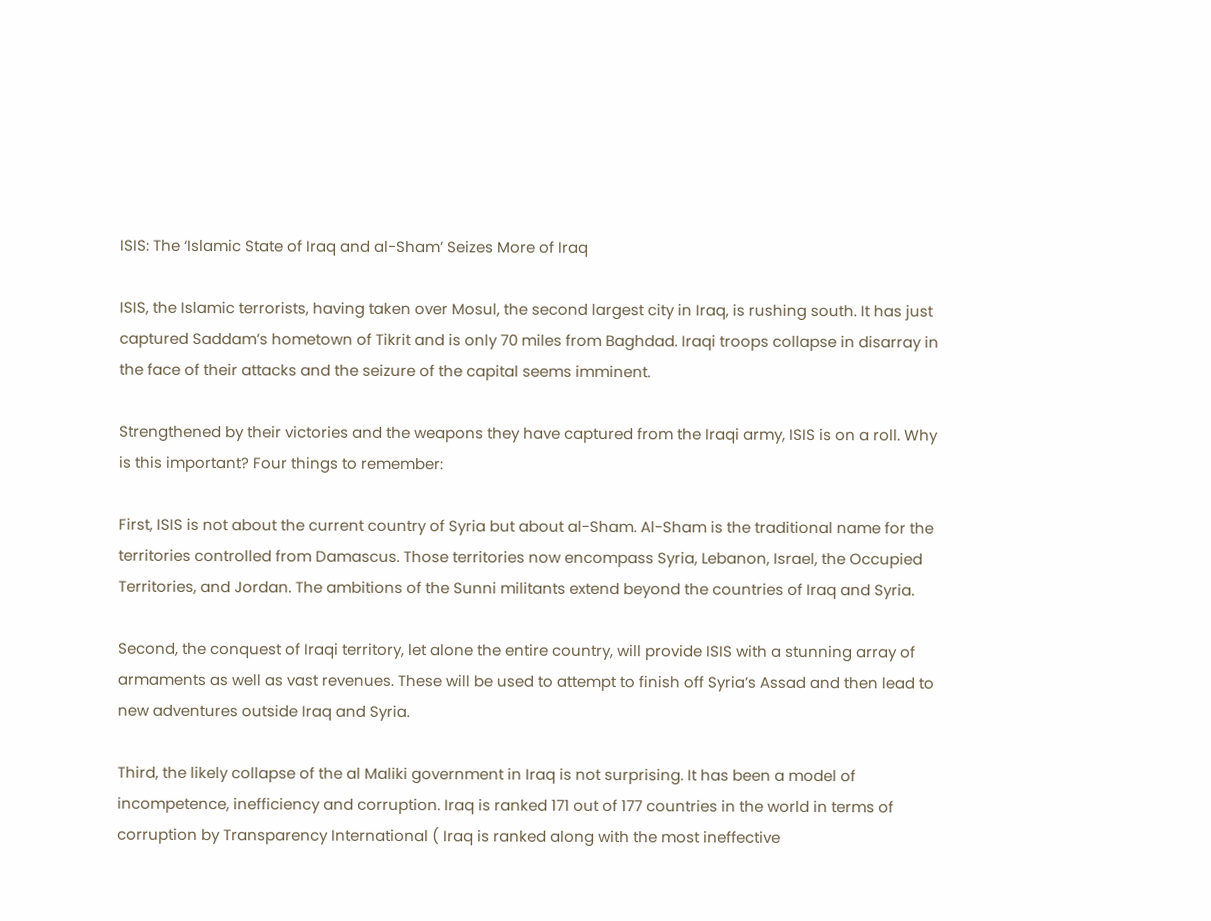ISIS: The ‘Islamic State of Iraq and al-Sham’ Seizes More of Iraq

ISIS, the Islamic terrorists, having taken over Mosul, the second largest city in Iraq, is rushing south. It has just captured Saddam’s hometown of Tikrit and is only 70 miles from Baghdad. Iraqi troops collapse in disarray in the face of their attacks and the seizure of the capital seems imminent.

Strengthened by their victories and the weapons they have captured from the Iraqi army, ISIS is on a roll. Why is this important? Four things to remember:

First, ISIS is not about the current country of Syria but about al-Sham. Al-Sham is the traditional name for the territories controlled from Damascus. Those territories now encompass Syria, Lebanon, Israel, the Occupied Territories, and Jordan. The ambitions of the Sunni militants extend beyond the countries of Iraq and Syria.

Second, the conquest of Iraqi territory, let alone the entire country, will provide ISIS with a stunning array of armaments as well as vast revenues. These will be used to attempt to finish off Syria’s Assad and then lead to new adventures outside Iraq and Syria.

Third, the likely collapse of the al Maliki government in Iraq is not surprising. It has been a model of incompetence, inefficiency and corruption. Iraq is ranked 171 out of 177 countries in the world in terms of corruption by Transparency International ( Iraq is ranked along with the most ineffective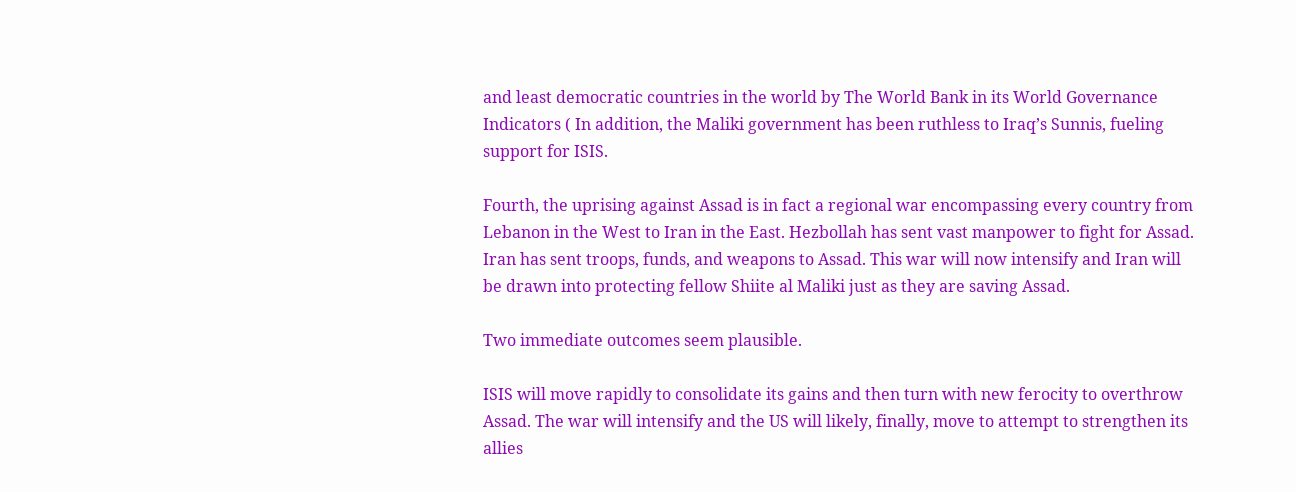and least democratic countries in the world by The World Bank in its World Governance Indicators ( In addition, the Maliki government has been ruthless to Iraq’s Sunnis, fueling support for ISIS.

Fourth, the uprising against Assad is in fact a regional war encompassing every country from Lebanon in the West to Iran in the East. Hezbollah has sent vast manpower to fight for Assad. Iran has sent troops, funds, and weapons to Assad. This war will now intensify and Iran will be drawn into protecting fellow Shiite al Maliki just as they are saving Assad.

Two immediate outcomes seem plausible.

ISIS will move rapidly to consolidate its gains and then turn with new ferocity to overthrow Assad. The war will intensify and the US will likely, finally, move to attempt to strengthen its allies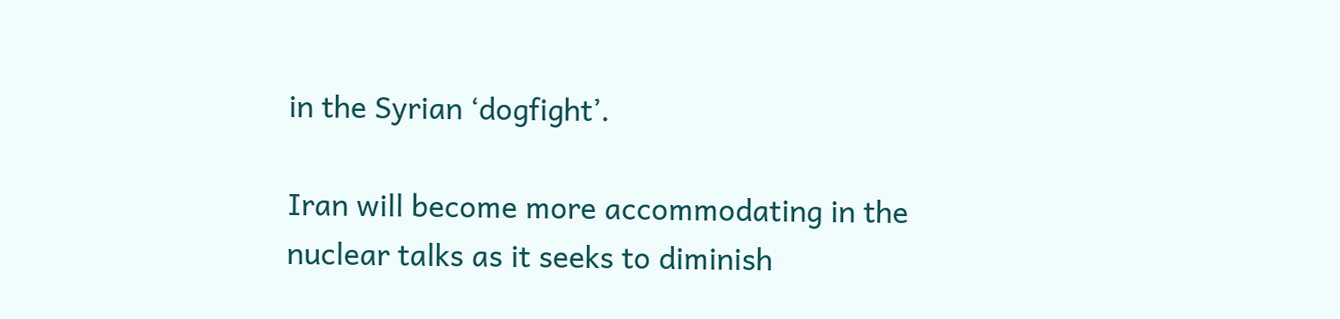in the Syrian ‘dogfight’.

Iran will become more accommodating in the nuclear talks as it seeks to diminish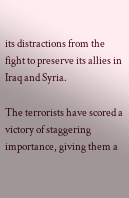its distractions from the fight to preserve its allies in Iraq and Syria.

The terrorists have scored a victory of staggering importance, giving them a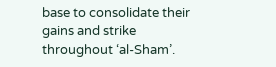base to consolidate their gains and strike throughout ‘al-Sham’.